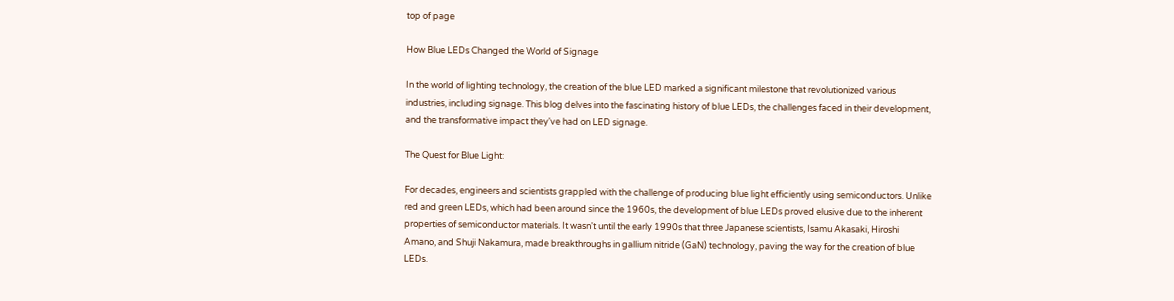top of page

How Blue LEDs Changed the World of Signage

In the world of lighting technology, the creation of the blue LED marked a significant milestone that revolutionized various industries, including signage. This blog delves into the fascinating history of blue LEDs, the challenges faced in their development, and the transformative impact they've had on LED signage.

The Quest for Blue Light:

For decades, engineers and scientists grappled with the challenge of producing blue light efficiently using semiconductors. Unlike red and green LEDs, which had been around since the 1960s, the development of blue LEDs proved elusive due to the inherent properties of semiconductor materials. It wasn't until the early 1990s that three Japanese scientists, Isamu Akasaki, Hiroshi Amano, and Shuji Nakamura, made breakthroughs in gallium nitride (GaN) technology, paving the way for the creation of blue LEDs.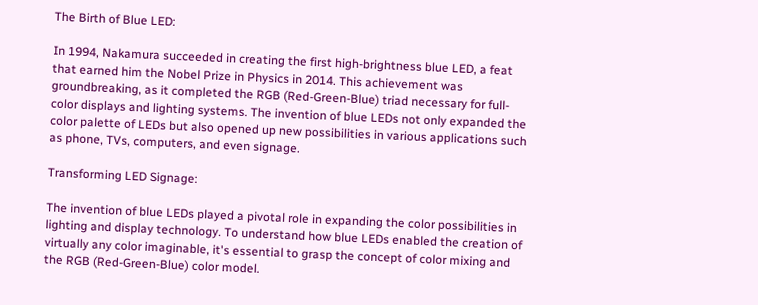The Birth of Blue LED:

In 1994, Nakamura succeeded in creating the first high-brightness blue LED, a feat that earned him the Nobel Prize in Physics in 2014. This achievement was groundbreaking, as it completed the RGB (Red-Green-Blue) triad necessary for full-color displays and lighting systems. The invention of blue LEDs not only expanded the color palette of LEDs but also opened up new possibilities in various applications such as phone, TVs, computers, and even signage.

Transforming LED Signage:

The invention of blue LEDs played a pivotal role in expanding the color possibilities in lighting and display technology. To understand how blue LEDs enabled the creation of virtually any color imaginable, it's essential to grasp the concept of color mixing and the RGB (Red-Green-Blue) color model.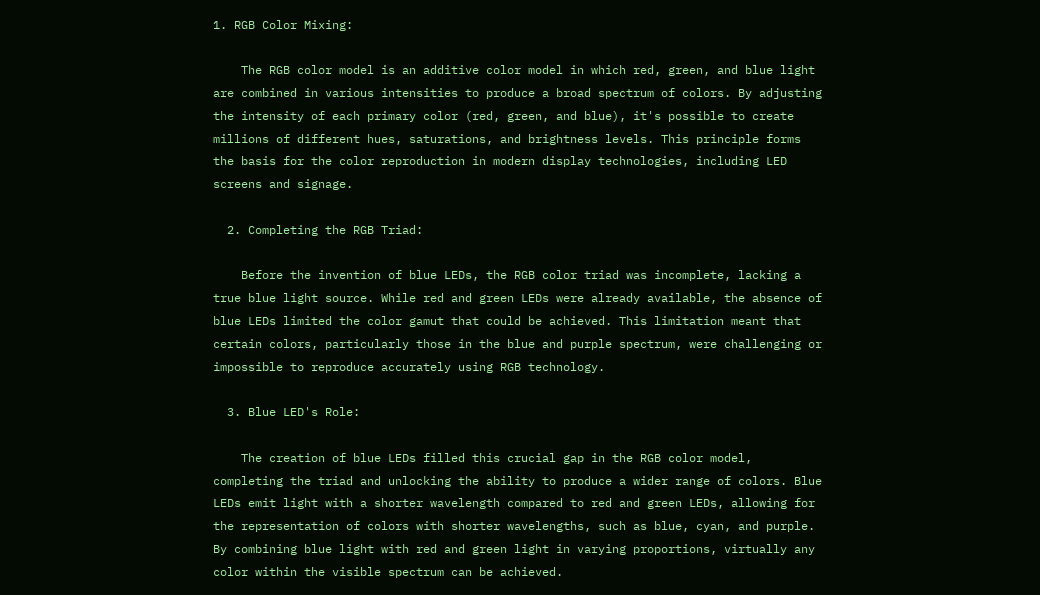1. RGB Color Mixing:

    The RGB color model is an additive color model in which red, green, and blue light are combined in various intensities to produce a broad spectrum of colors. By adjusting the intensity of each primary color (red, green, and blue), it's possible to create millions of different hues, saturations, and brightness levels. This principle forms the basis for the color reproduction in modern display technologies, including LED screens and signage.

  2. Completing the RGB Triad:

    Before the invention of blue LEDs, the RGB color triad was incomplete, lacking a true blue light source. While red and green LEDs were already available, the absence of blue LEDs limited the color gamut that could be achieved. This limitation meant that certain colors, particularly those in the blue and purple spectrum, were challenging or impossible to reproduce accurately using RGB technology.

  3. Blue LED's Role:

    The creation of blue LEDs filled this crucial gap in the RGB color model, completing the triad and unlocking the ability to produce a wider range of colors. Blue LEDs emit light with a shorter wavelength compared to red and green LEDs, allowing for the representation of colors with shorter wavelengths, such as blue, cyan, and purple. By combining blue light with red and green light in varying proportions, virtually any color within the visible spectrum can be achieved.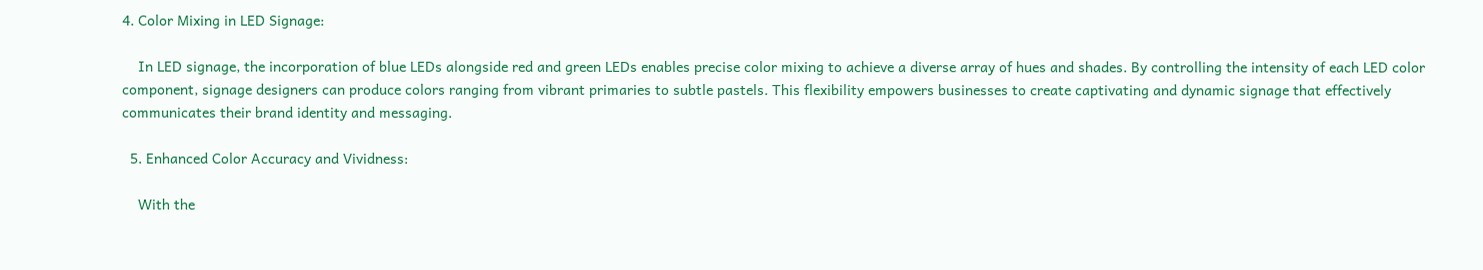4. Color Mixing in LED Signage:

    In LED signage, the incorporation of blue LEDs alongside red and green LEDs enables precise color mixing to achieve a diverse array of hues and shades. By controlling the intensity of each LED color component, signage designers can produce colors ranging from vibrant primaries to subtle pastels. This flexibility empowers businesses to create captivating and dynamic signage that effectively communicates their brand identity and messaging.

  5. Enhanced Color Accuracy and Vividness:

    With the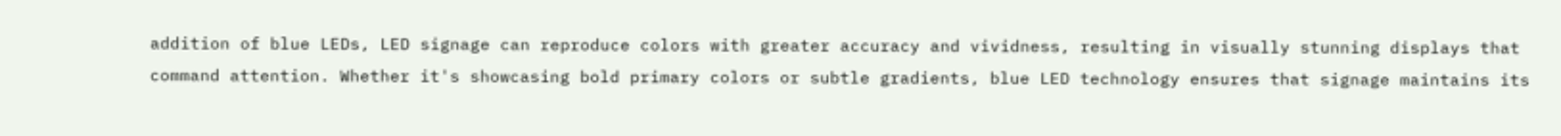addition of blue LEDs, LED signage can reproduce colors with greater accuracy and vividness, resulting in visually stunning displays that command attention. Whether it's showcasing bold primary colors or subtle gradients, blue LED technology ensures that signage maintains its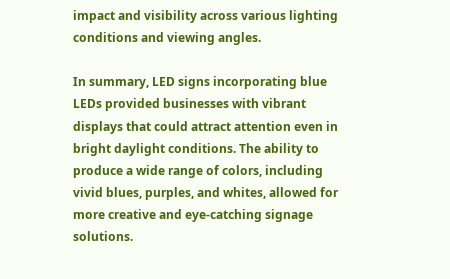impact and visibility across various lighting conditions and viewing angles.

In summary, LED signs incorporating blue LEDs provided businesses with vibrant displays that could attract attention even in bright daylight conditions. The ability to produce a wide range of colors, including vivid blues, purples, and whites, allowed for more creative and eye-catching signage solutions.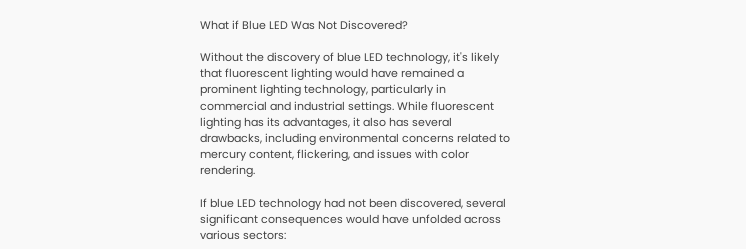What if Blue LED Was Not Discovered?

Without the discovery of blue LED technology, it's likely that fluorescent lighting would have remained a prominent lighting technology, particularly in commercial and industrial settings. While fluorescent lighting has its advantages, it also has several drawbacks, including environmental concerns related to mercury content, flickering, and issues with color rendering.

If blue LED technology had not been discovered, several significant consequences would have unfolded across various sectors: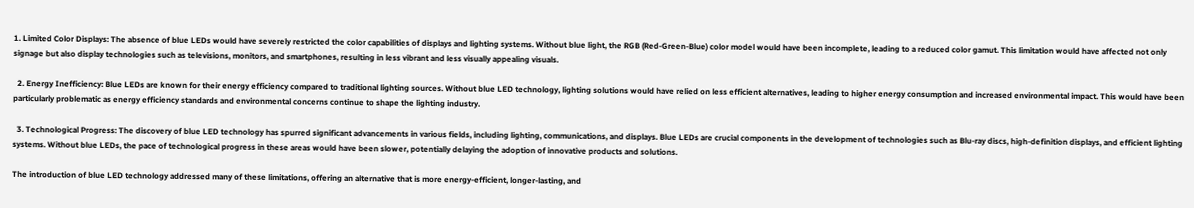1. Limited Color Displays: The absence of blue LEDs would have severely restricted the color capabilities of displays and lighting systems. Without blue light, the RGB (Red-Green-Blue) color model would have been incomplete, leading to a reduced color gamut. This limitation would have affected not only signage but also display technologies such as televisions, monitors, and smartphones, resulting in less vibrant and less visually appealing visuals.

  2. Energy Inefficiency: Blue LEDs are known for their energy efficiency compared to traditional lighting sources. Without blue LED technology, lighting solutions would have relied on less efficient alternatives, leading to higher energy consumption and increased environmental impact. This would have been particularly problematic as energy efficiency standards and environmental concerns continue to shape the lighting industry.

  3. Technological Progress: The discovery of blue LED technology has spurred significant advancements in various fields, including lighting, communications, and displays. Blue LEDs are crucial components in the development of technologies such as Blu-ray discs, high-definition displays, and efficient lighting systems. Without blue LEDs, the pace of technological progress in these areas would have been slower, potentially delaying the adoption of innovative products and solutions.

The introduction of blue LED technology addressed many of these limitations, offering an alternative that is more energy-efficient, longer-lasting, and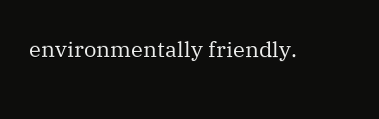environmentally friendly.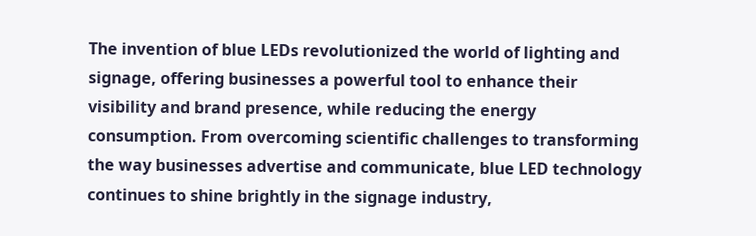The invention of blue LEDs revolutionized the world of lighting and signage, offering businesses a powerful tool to enhance their visibility and brand presence, while reducing the energy consumption. From overcoming scientific challenges to transforming the way businesses advertise and communicate, blue LED technology continues to shine brightly in the signage industry,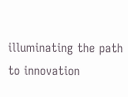illuminating the path to innovation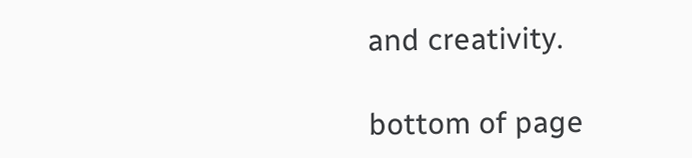and creativity.

bottom of page